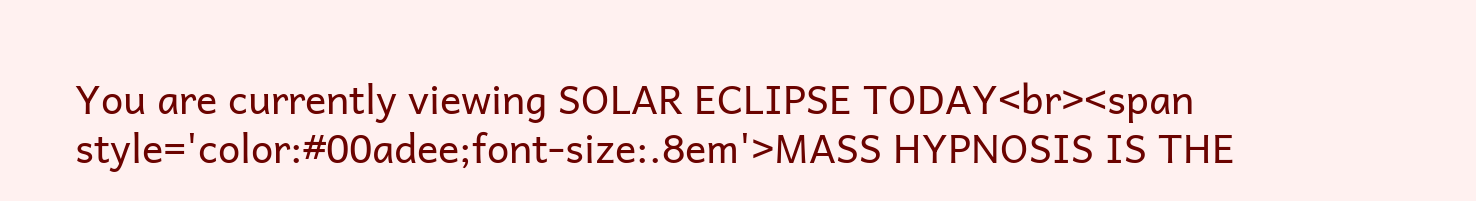You are currently viewing SOLAR ECLIPSE TODAY<br><span style='color:#00adee;font-size:.8em'>MASS HYPNOSIS IS THE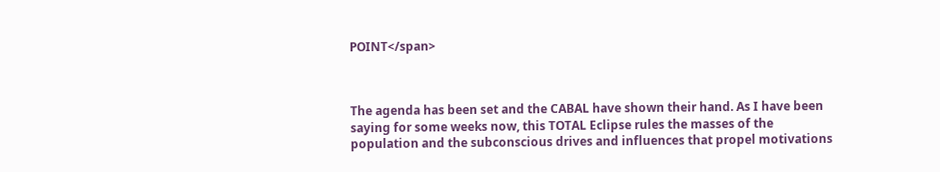POINT</span>



The agenda has been set and the CABAL have shown their hand. As I have been saying for some weeks now, this TOTAL Eclipse rules the masses of the population and the subconscious drives and influences that propel motivations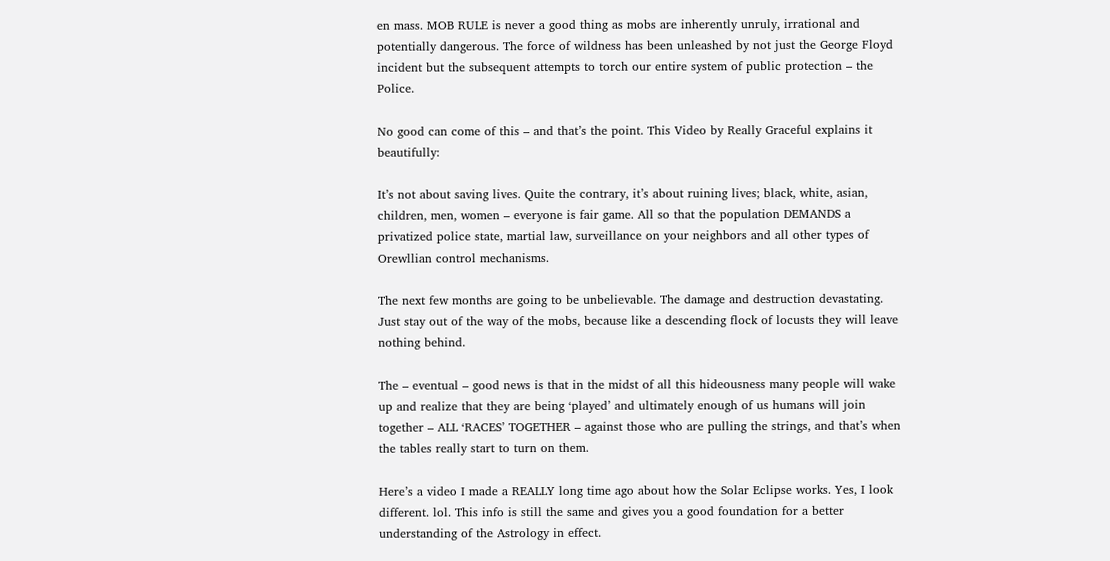en mass. MOB RULE is never a good thing as mobs are inherently unruly, irrational and potentially dangerous. The force of wildness has been unleashed by not just the George Floyd incident but the subsequent attempts to torch our entire system of public protection – the Police.

No good can come of this – and that’s the point. This Video by Really Graceful explains it beautifully:

It’s not about saving lives. Quite the contrary, it’s about ruining lives; black, white, asian, children, men, women – everyone is fair game. All so that the population DEMANDS a privatized police state, martial law, surveillance on your neighbors and all other types of Orewllian control mechanisms.

The next few months are going to be unbelievable. The damage and destruction devastating. Just stay out of the way of the mobs, because like a descending flock of locusts they will leave nothing behind.

The – eventual – good news is that in the midst of all this hideousness many people will wake up and realize that they are being ‘played’ and ultimately enough of us humans will join together – ALL ‘RACES’ TOGETHER – against those who are pulling the strings, and that’s when the tables really start to turn on them.

Here’s a video I made a REALLY long time ago about how the Solar Eclipse works. Yes, I look different. lol. This info is still the same and gives you a good foundation for a better understanding of the Astrology in effect.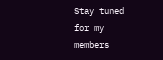Stay tuned for my members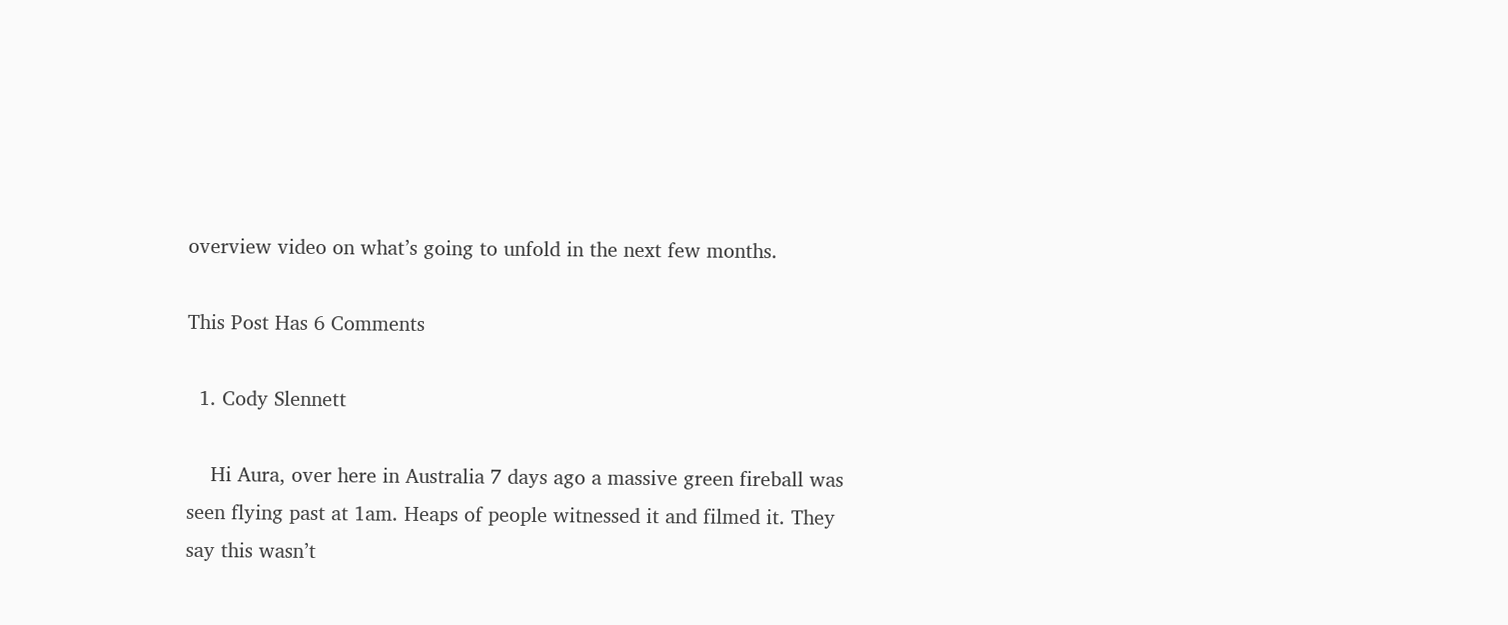overview video on what’s going to unfold in the next few months.

This Post Has 6 Comments

  1. Cody Slennett

    Hi Aura, over here in Australia 7 days ago a massive green fireball was seen flying past at 1am. Heaps of people witnessed it and filmed it. They say this wasn’t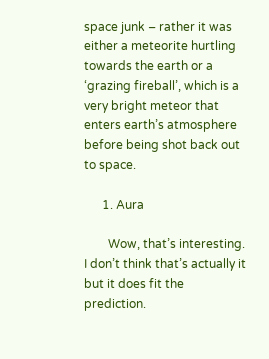space junk – rather it was either a meteorite hurtling towards the earth or a ‘grazing fireball’, which is a very bright meteor that enters earth’s atmosphere before being shot back out to space.

      1. Aura

        Wow, that’s interesting. I don’t think that’s actually it but it does fit the prediction.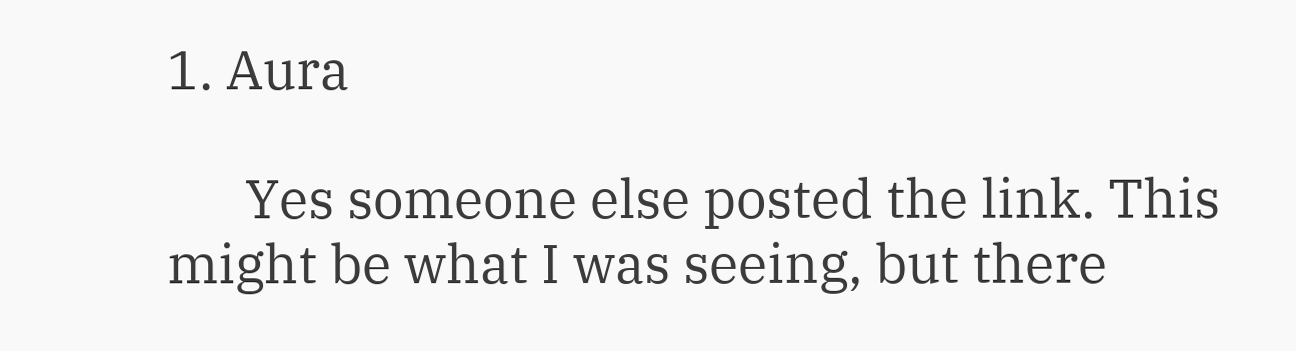1. Aura

      Yes someone else posted the link. This might be what I was seeing, but there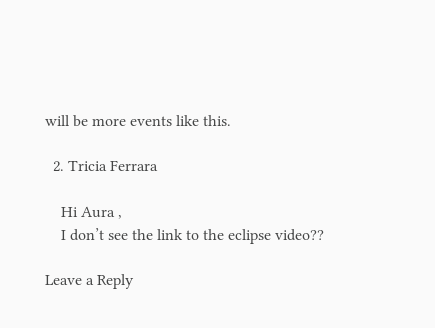will be more events like this.

  2. Tricia Ferrara

    Hi Aura ,
    I don’t see the link to the eclipse video??

Leave a Reply